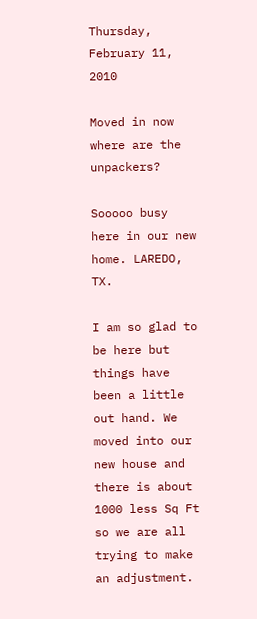Thursday, February 11, 2010

Moved in now where are the unpackers?

Sooooo busy here in our new home. LAREDO, TX.

I am so glad to be here but things have been a little out hand. We moved into our new house and there is about 1000 less Sq Ft so we are all trying to make an adjustment.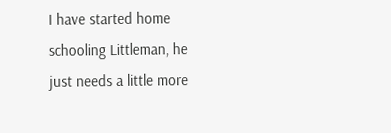I have started home schooling Littleman, he just needs a little more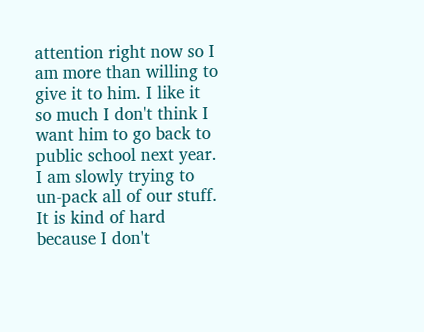attention right now so I am more than willing to give it to him. I like it so much I don't think I want him to go back to public school next year. I am slowly trying to un-pack all of our stuff. It is kind of hard because I don't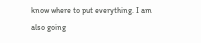know where to put everything. I am also going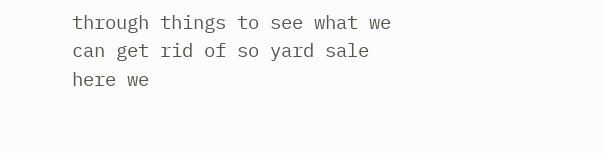through things to see what we can get rid of so yard sale here we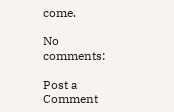come.

No comments:

Post a Comment